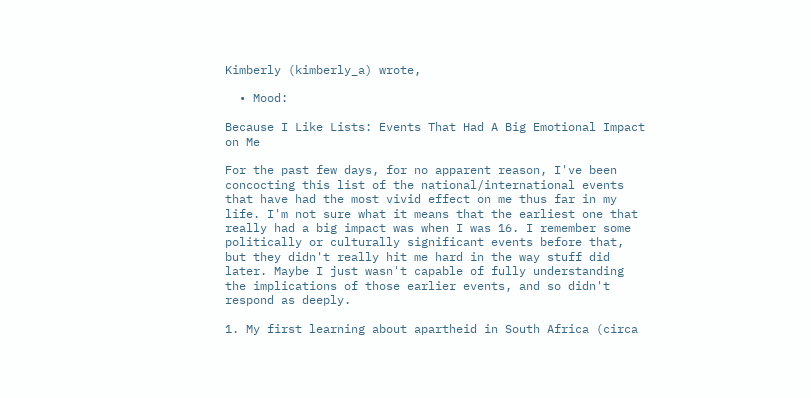Kimberly (kimberly_a) wrote,

  • Mood:

Because I Like Lists: Events That Had A Big Emotional Impact on Me

For the past few days, for no apparent reason, I've been concocting this list of the national/international events that have had the most vivid effect on me thus far in my life. I'm not sure what it means that the earliest one that really had a big impact was when I was 16. I remember some politically or culturally significant events before that, but they didn't really hit me hard in the way stuff did later. Maybe I just wasn't capable of fully understanding the implications of those earlier events, and so didn't respond as deeply.

1. My first learning about apartheid in South Africa (circa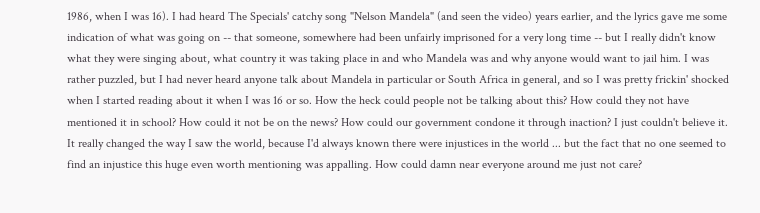1986, when I was 16). I had heard The Specials' catchy song "Nelson Mandela" (and seen the video) years earlier, and the lyrics gave me some indication of what was going on -- that someone, somewhere had been unfairly imprisoned for a very long time -- but I really didn't know what they were singing about, what country it was taking place in and who Mandela was and why anyone would want to jail him. I was rather puzzled, but I had never heard anyone talk about Mandela in particular or South Africa in general, and so I was pretty frickin' shocked when I started reading about it when I was 16 or so. How the heck could people not be talking about this? How could they not have mentioned it in school? How could it not be on the news? How could our government condone it through inaction? I just couldn't believe it. It really changed the way I saw the world, because I'd always known there were injustices in the world ... but the fact that no one seemed to find an injustice this huge even worth mentioning was appalling. How could damn near everyone around me just not care?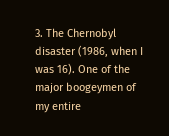3. The Chernobyl disaster (1986, when I was 16). One of the major boogeymen of my entire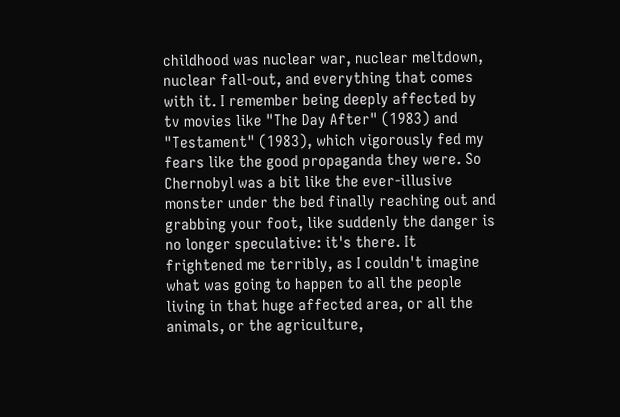childhood was nuclear war, nuclear meltdown, nuclear fall-out, and everything that comes with it. I remember being deeply affected by tv movies like "The Day After" (1983) and "Testament" (1983), which vigorously fed my fears like the good propaganda they were. So Chernobyl was a bit like the ever-illusive monster under the bed finally reaching out and grabbing your foot, like suddenly the danger is no longer speculative: it's there. It frightened me terribly, as I couldn't imagine what was going to happen to all the people living in that huge affected area, or all the animals, or the agriculture,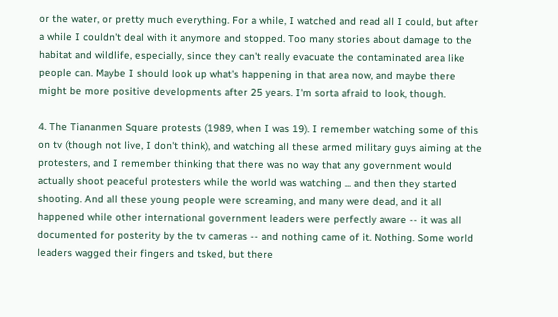or the water, or pretty much everything. For a while, I watched and read all I could, but after a while I couldn't deal with it anymore and stopped. Too many stories about damage to the habitat and wildlife, especially, since they can't really evacuate the contaminated area like people can. Maybe I should look up what's happening in that area now, and maybe there might be more positive developments after 25 years. I'm sorta afraid to look, though.

4. The Tiananmen Square protests (1989, when I was 19). I remember watching some of this on tv (though not live, I don't think), and watching all these armed military guys aiming at the protesters, and I remember thinking that there was no way that any government would actually shoot peaceful protesters while the world was watching ... and then they started shooting. And all these young people were screaming, and many were dead, and it all happened while other international government leaders were perfectly aware -- it was all documented for posterity by the tv cameras -- and nothing came of it. Nothing. Some world leaders wagged their fingers and tsked, but there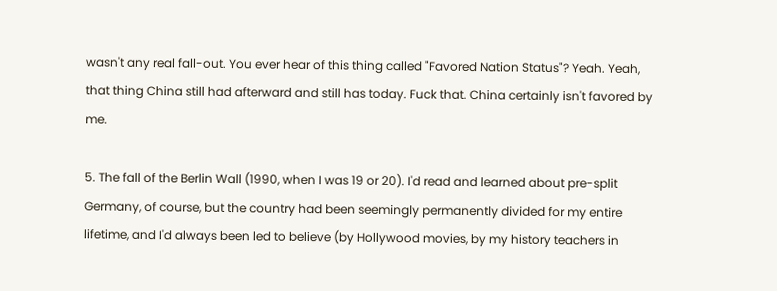wasn't any real fall-out. You ever hear of this thing called "Favored Nation Status"? Yeah. Yeah, that thing China still had afterward and still has today. Fuck that. China certainly isn't favored by me.

5. The fall of the Berlin Wall (1990, when I was 19 or 20). I'd read and learned about pre-split Germany, of course, but the country had been seemingly permanently divided for my entire lifetime, and I'd always been led to believe (by Hollywood movies, by my history teachers in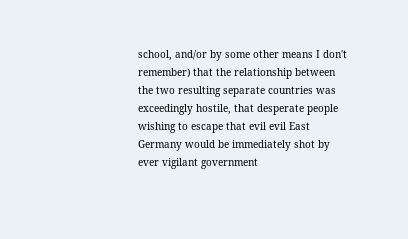school, and/or by some other means I don't remember) that the relationship between the two resulting separate countries was exceedingly hostile, that desperate people wishing to escape that evil evil East Germany would be immediately shot by ever vigilant government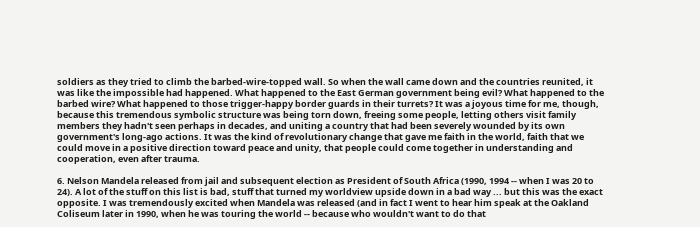soldiers as they tried to climb the barbed-wire-topped wall. So when the wall came down and the countries reunited, it was like the impossible had happened. What happened to the East German government being evil? What happened to the barbed wire? What happened to those trigger-happy border guards in their turrets? It was a joyous time for me, though, because this tremendous symbolic structure was being torn down, freeing some people, letting others visit family members they hadn't seen perhaps in decades, and uniting a country that had been severely wounded by its own government's long-ago actions. It was the kind of revolutionary change that gave me faith in the world, faith that we could move in a positive direction toward peace and unity, that people could come together in understanding and cooperation, even after trauma.

6. Nelson Mandela released from jail and subsequent election as President of South Africa (1990, 1994 -- when I was 20 to 24). A lot of the stuff on this list is bad, stuff that turned my worldview upside down in a bad way ... but this was the exact opposite. I was tremendously excited when Mandela was released (and in fact I went to hear him speak at the Oakland Coliseum later in 1990, when he was touring the world -- because who wouldn't want to do that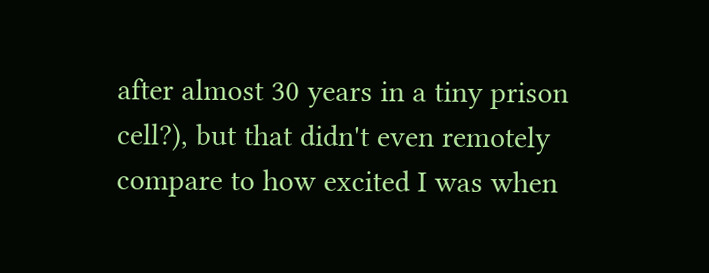after almost 30 years in a tiny prison cell?), but that didn't even remotely compare to how excited I was when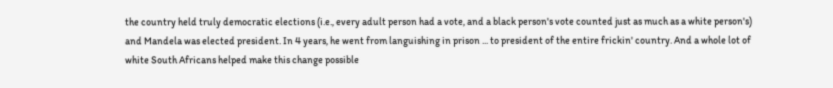the country held truly democratic elections (i.e., every adult person had a vote, and a black person's vote counted just as much as a white person's) and Mandela was elected president. In 4 years, he went from languishing in prison ... to president of the entire frickin' country. And a whole lot of white South Africans helped make this change possible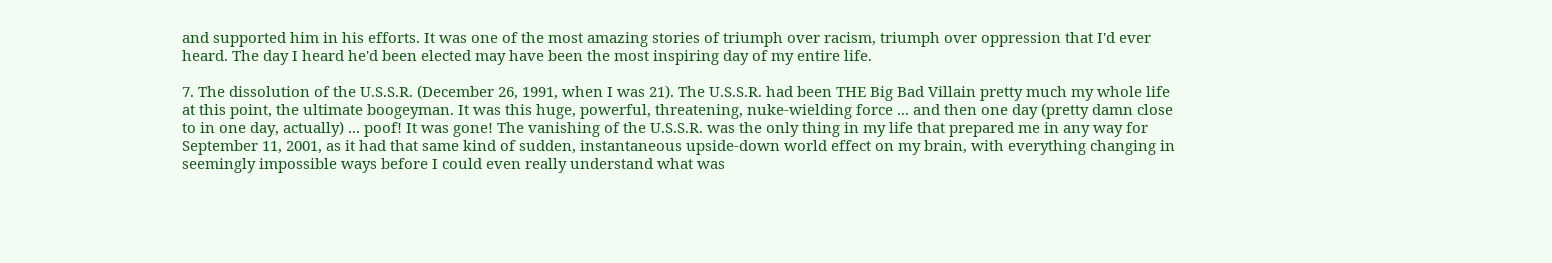and supported him in his efforts. It was one of the most amazing stories of triumph over racism, triumph over oppression that I'd ever heard. The day I heard he'd been elected may have been the most inspiring day of my entire life.

7. The dissolution of the U.S.S.R. (December 26, 1991, when I was 21). The U.S.S.R. had been THE Big Bad Villain pretty much my whole life at this point, the ultimate boogeyman. It was this huge, powerful, threatening, nuke-wielding force ... and then one day (pretty damn close to in one day, actually) ... poof! It was gone! The vanishing of the U.S.S.R. was the only thing in my life that prepared me in any way for September 11, 2001, as it had that same kind of sudden, instantaneous upside-down world effect on my brain, with everything changing in seemingly impossible ways before I could even really understand what was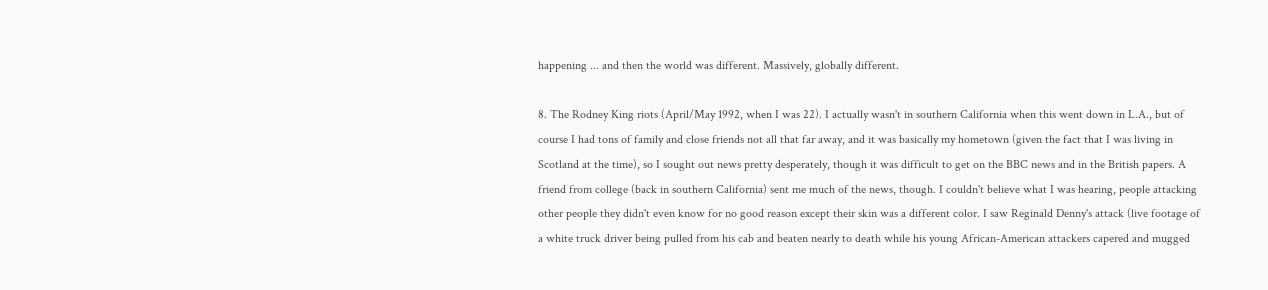happening ... and then the world was different. Massively, globally different.

8. The Rodney King riots (April/May 1992, when I was 22). I actually wasn't in southern California when this went down in L.A., but of course I had tons of family and close friends not all that far away, and it was basically my hometown (given the fact that I was living in Scotland at the time), so I sought out news pretty desperately, though it was difficult to get on the BBC news and in the British papers. A friend from college (back in southern California) sent me much of the news, though. I couldn't believe what I was hearing, people attacking other people they didn't even know for no good reason except their skin was a different color. I saw Reginald Denny's attack (live footage of a white truck driver being pulled from his cab and beaten nearly to death while his young African-American attackers capered and mugged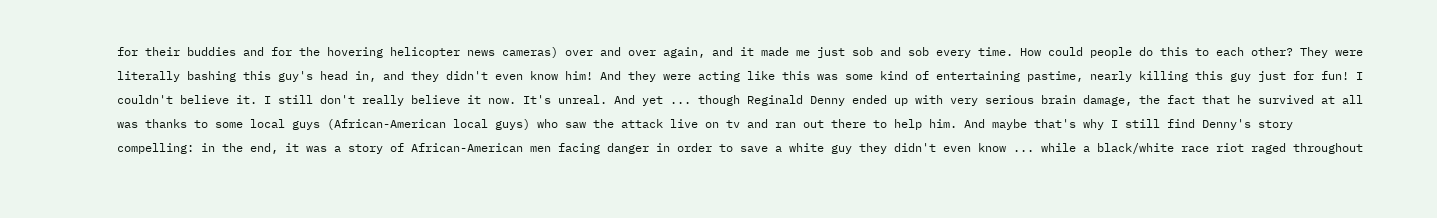for their buddies and for the hovering helicopter news cameras) over and over again, and it made me just sob and sob every time. How could people do this to each other? They were literally bashing this guy's head in, and they didn't even know him! And they were acting like this was some kind of entertaining pastime, nearly killing this guy just for fun! I couldn't believe it. I still don't really believe it now. It's unreal. And yet ... though Reginald Denny ended up with very serious brain damage, the fact that he survived at all was thanks to some local guys (African-American local guys) who saw the attack live on tv and ran out there to help him. And maybe that's why I still find Denny's story compelling: in the end, it was a story of African-American men facing danger in order to save a white guy they didn't even know ... while a black/white race riot raged throughout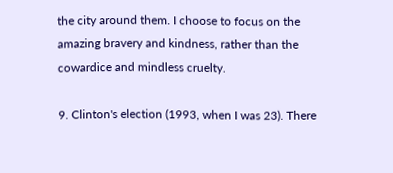the city around them. I choose to focus on the amazing bravery and kindness, rather than the cowardice and mindless cruelty.

9. Clinton's election (1993, when I was 23). There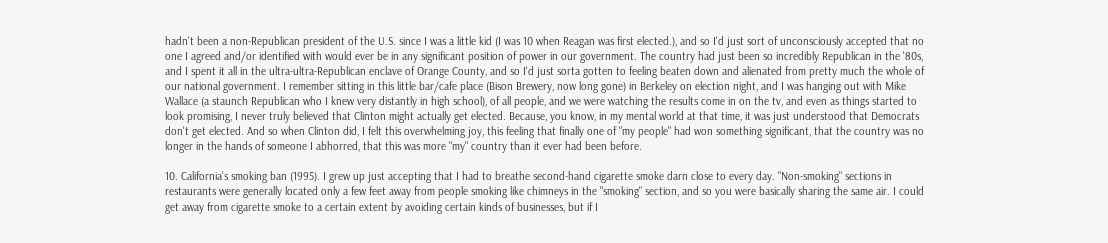hadn't been a non-Republican president of the U.S. since I was a little kid (I was 10 when Reagan was first elected.), and so I'd just sort of unconsciously accepted that no one I agreed and/or identified with would ever be in any significant position of power in our government. The country had just been so incredibly Republican in the '80s, and I spent it all in the ultra-ultra-Republican enclave of Orange County, and so I'd just sorta gotten to feeling beaten down and alienated from pretty much the whole of our national government. I remember sitting in this little bar/cafe place (Bison Brewery, now long gone) in Berkeley on election night, and I was hanging out with Mike Wallace (a staunch Republican who I knew very distantly in high school), of all people, and we were watching the results come in on the tv, and even as things started to look promising, I never truly believed that Clinton might actually get elected. Because, you know, in my mental world at that time, it was just understood that Democrats don't get elected. And so when Clinton did, I felt this overwhelming joy, this feeling that finally one of "my people" had won something significant, that the country was no longer in the hands of someone I abhorred, that this was more "my" country than it ever had been before.

10. California's smoking ban (1995). I grew up just accepting that I had to breathe second-hand cigarette smoke darn close to every day. "Non-smoking" sections in restaurants were generally located only a few feet away from people smoking like chimneys in the "smoking" section, and so you were basically sharing the same air. I could get away from cigarette smoke to a certain extent by avoiding certain kinds of businesses, but if I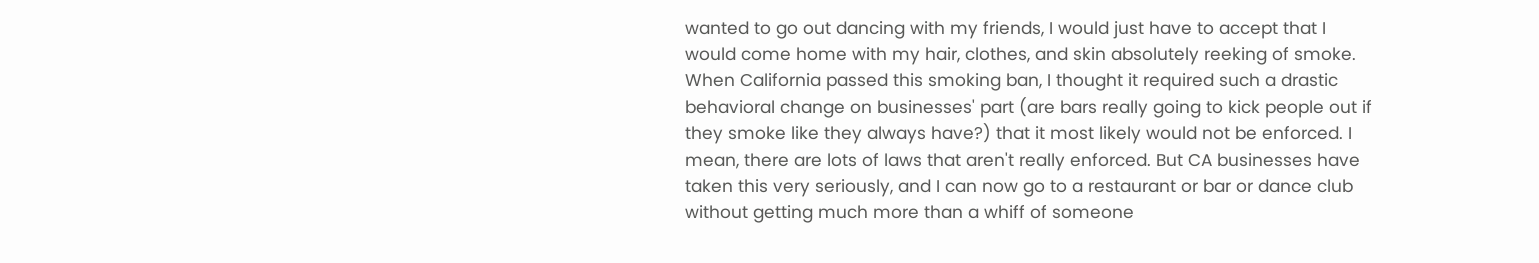wanted to go out dancing with my friends, I would just have to accept that I would come home with my hair, clothes, and skin absolutely reeking of smoke. When California passed this smoking ban, I thought it required such a drastic behavioral change on businesses' part (are bars really going to kick people out if they smoke like they always have?) that it most likely would not be enforced. I mean, there are lots of laws that aren't really enforced. But CA businesses have taken this very seriously, and I can now go to a restaurant or bar or dance club without getting much more than a whiff of someone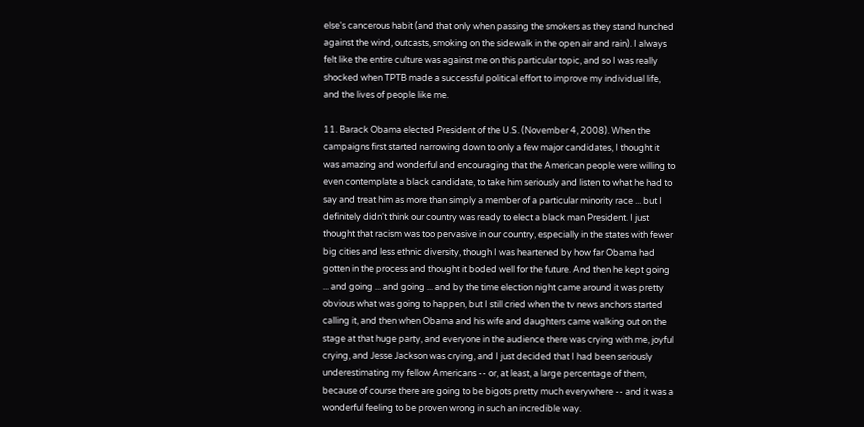else's cancerous habit (and that only when passing the smokers as they stand hunched against the wind, outcasts, smoking on the sidewalk in the open air and rain). I always felt like the entire culture was against me on this particular topic, and so I was really shocked when TPTB made a successful political effort to improve my individual life, and the lives of people like me.

11. Barack Obama elected President of the U.S. (November 4, 2008). When the campaigns first started narrowing down to only a few major candidates, I thought it was amazing and wonderful and encouraging that the American people were willing to even contemplate a black candidate, to take him seriously and listen to what he had to say and treat him as more than simply a member of a particular minority race ... but I definitely didn't think our country was ready to elect a black man President. I just thought that racism was too pervasive in our country, especially in the states with fewer big cities and less ethnic diversity, though I was heartened by how far Obama had gotten in the process and thought it boded well for the future. And then he kept going ... and going ... and going ... and by the time election night came around it was pretty obvious what was going to happen, but I still cried when the tv news anchors started calling it, and then when Obama and his wife and daughters came walking out on the stage at that huge party, and everyone in the audience there was crying with me, joyful crying, and Jesse Jackson was crying, and I just decided that I had been seriously underestimating my fellow Americans -- or, at least, a large percentage of them, because of course there are going to be bigots pretty much everywhere -- and it was a wonderful feeling to be proven wrong in such an incredible way.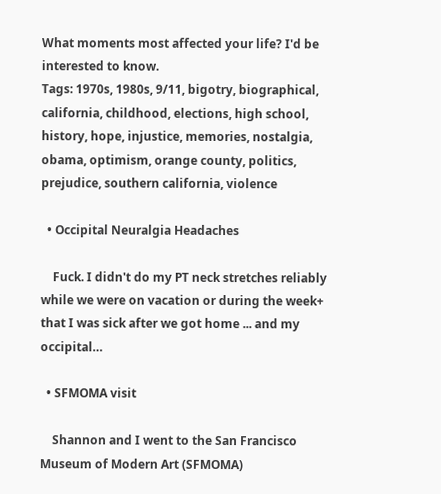What moments most affected your life? I'd be interested to know.
Tags: 1970s, 1980s, 9/11, bigotry, biographical, california, childhood, elections, high school, history, hope, injustice, memories, nostalgia, obama, optimism, orange county, politics, prejudice, southern california, violence

  • Occipital Neuralgia Headaches

    Fuck. I didn't do my PT neck stretches reliably while we were on vacation or during the week+ that I was sick after we got home ... and my occipital…

  • SFMOMA visit

    Shannon and I went to the San Francisco Museum of Modern Art (SFMOMA)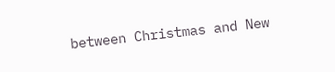between Christmas and New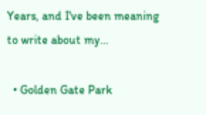Years, and I've been meaning to write about my…

  • Golden Gate Park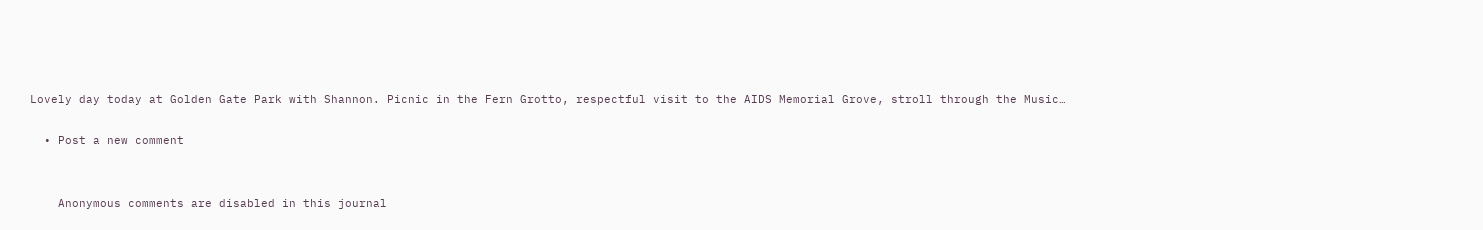Lovely day today at Golden Gate Park with Shannon. Picnic in the Fern Grotto, respectful visit to the AIDS Memorial Grove, stroll through the Music…

  • Post a new comment


    Anonymous comments are disabled in this journal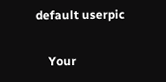default userpic

    Your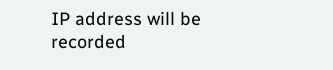IP address will be recorded